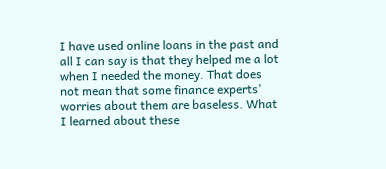I have used online loans in the past and all I can say is that they helped me a lot when I needed the money. That does not mean that some finance experts’ worries about them are baseless. What I learned about these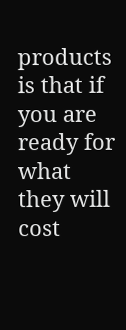products is that if you are ready for what they will cost